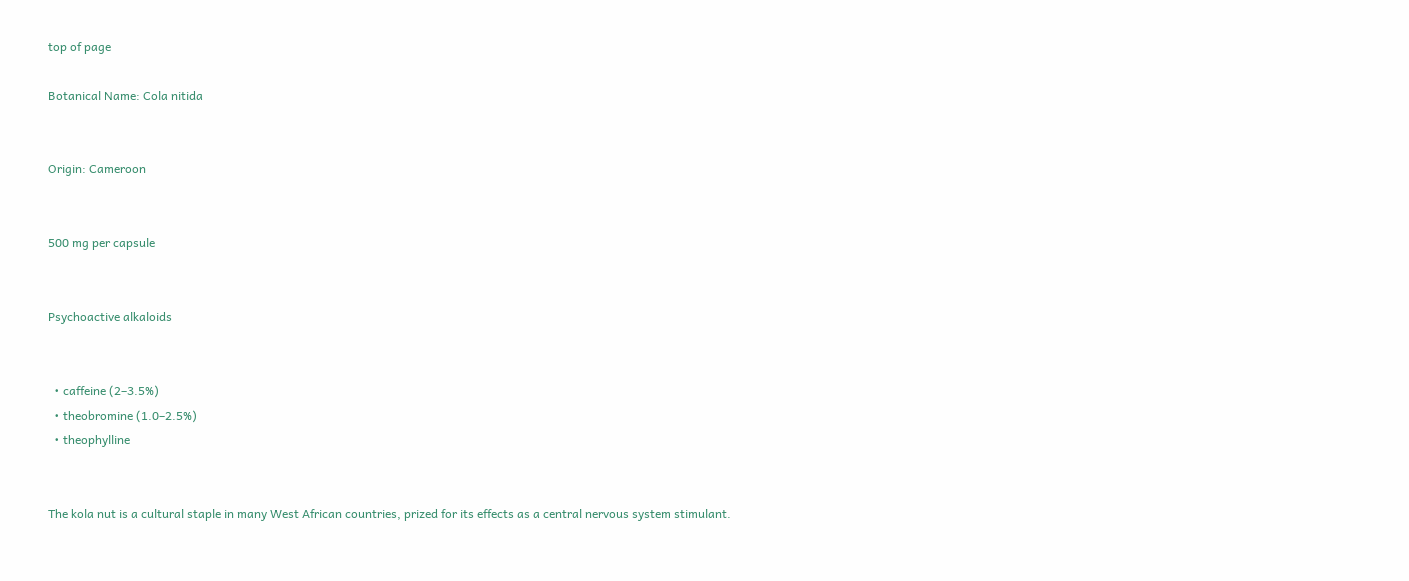top of page

Botanical Name: Cola nitida


Origin: Cameroon


500 mg per capsule


Psychoactive alkaloids


  • caffeine (2–3.5%)
  • theobromine (1.0–2.5%)
  • theophylline


The kola nut is a cultural staple in many West African countries, prized for its effects as a central nervous system stimulant.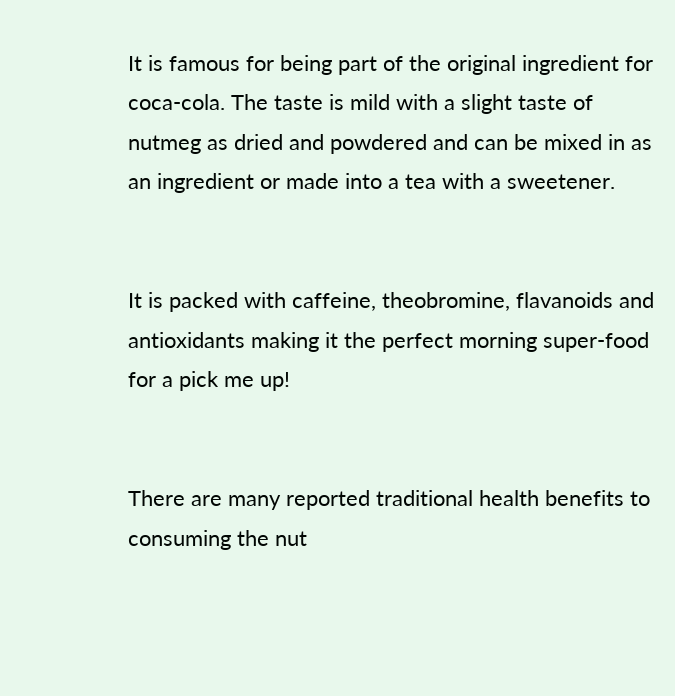It is famous for being part of the original ingredient for coca-cola. The taste is mild with a slight taste of nutmeg as dried and powdered and can be mixed in as an ingredient or made into a tea with a sweetener.


It is packed with caffeine, theobromine, flavanoids and antioxidants making it the perfect morning super-food for a pick me up!


There are many reported traditional health benefits to consuming the nut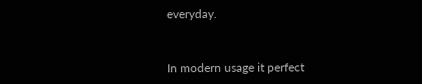everyday.


In modern usage it perfect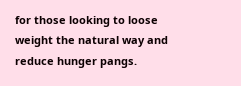for those looking to loose weight the natural way and reduce hunger pangs.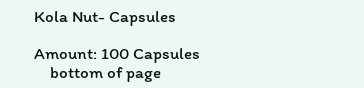Kola Nut- Capsules

Amount: 100 Capsules
    bottom of page